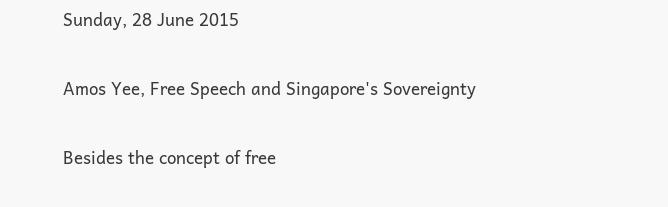Sunday, 28 June 2015

Amos Yee, Free Speech and Singapore's Sovereignty

Besides the concept of free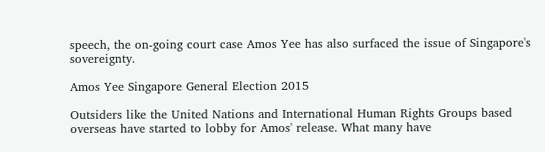speech, the on-going court case Amos Yee has also surfaced the issue of Singapore's sovereignty.

Amos Yee Singapore General Election 2015

Outsiders like the United Nations and International Human Rights Groups based overseas have started to lobby for Amos' release. What many have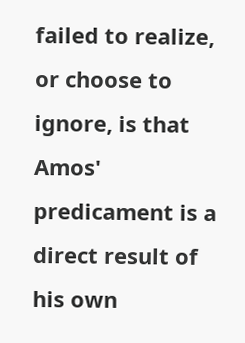failed to realize, or choose to ignore, is that Amos' predicament is a direct result of his own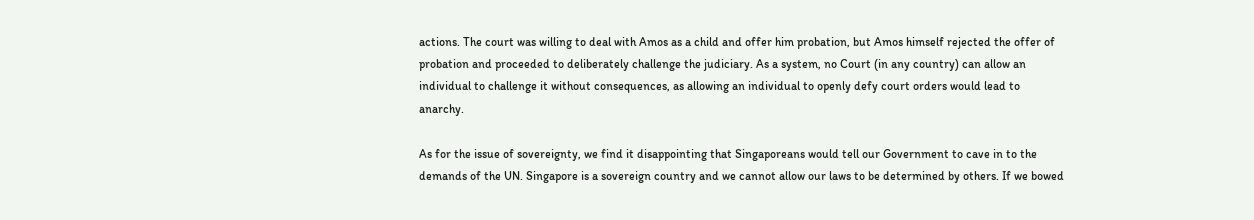actions. The court was willing to deal with Amos as a child and offer him probation, but Amos himself rejected the offer of probation and proceeded to deliberately challenge the judiciary. As a system, no Court (in any country) can allow an individual to challenge it without consequences, as allowing an individual to openly defy court orders would lead to anarchy.

As for the issue of sovereignty, we find it disappointing that Singaporeans would tell our Government to cave in to the demands of the UN. Singapore is a sovereign country and we cannot allow our laws to be determined by others. If we bowed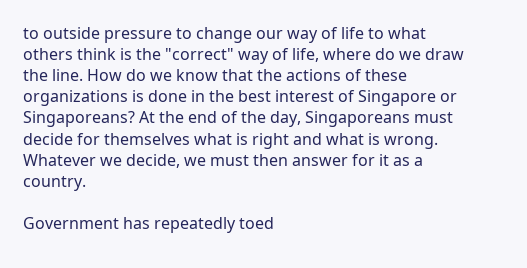to outside pressure to change our way of life to what others think is the "correct" way of life, where do we draw the line. How do we know that the actions of these organizations is done in the best interest of Singapore or Singaporeans? At the end of the day, Singaporeans must decide for themselves what is right and what is wrong. Whatever we decide, we must then answer for it as a country.

Government has repeatedly toed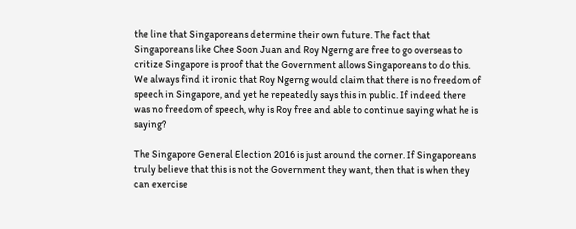the line that Singaporeans determine their own future. The fact that Singaporeans like Chee Soon Juan and Roy Ngerng are free to go overseas to critize Singapore is proof that the Government allows Singaporeans to do this. We always find it ironic that Roy Ngerng would claim that there is no freedom of speech in Singapore, and yet he repeatedly says this in public. If indeed there was no freedom of speech, why is Roy free and able to continue saying what he is saying?

The Singapore General Election 2016 is just around the corner. If Singaporeans truly believe that this is not the Government they want, then that is when they can exercise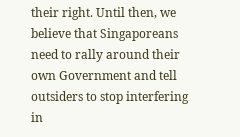their right. Until then, we believe that Singaporeans need to rally around their own Government and tell outsiders to stop interfering in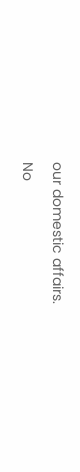our domestic affairs.

No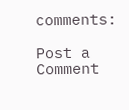comments:

Post a Comment